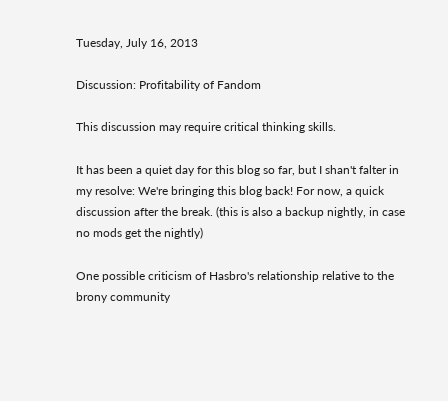Tuesday, July 16, 2013

Discussion: Profitability of Fandom

This discussion may require critical thinking skills.

It has been a quiet day for this blog so far, but I shan't falter in my resolve: We're bringing this blog back! For now, a quick discussion after the break. (this is also a backup nightly, in case no mods get the nightly)

One possible criticism of Hasbro's relationship relative to the brony community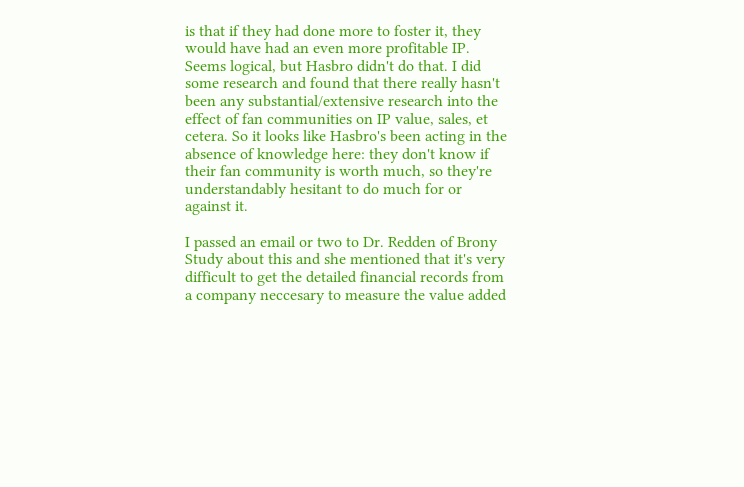is that if they had done more to foster it, they would have had an even more profitable IP. Seems logical, but Hasbro didn't do that. I did some research and found that there really hasn't been any substantial/extensive research into the effect of fan communities on IP value, sales, et cetera. So it looks like Hasbro's been acting in the absence of knowledge here: they don't know if their fan community is worth much, so they're understandably hesitant to do much for or against it.

I passed an email or two to Dr. Redden of Brony Study about this and she mentioned that it's very difficult to get the detailed financial records from a company neccesary to measure the value added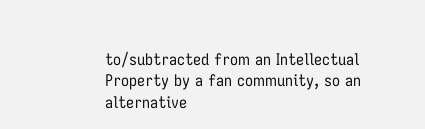to/subtracted from an Intellectual Property by a fan community, so an alternative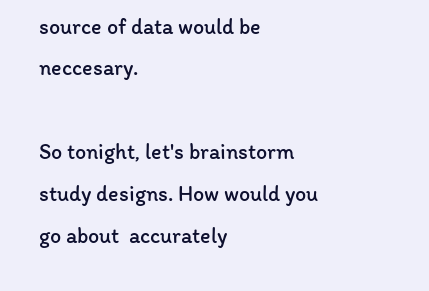source of data would be neccesary.

So tonight, let's brainstorm study designs. How would you go about  accurately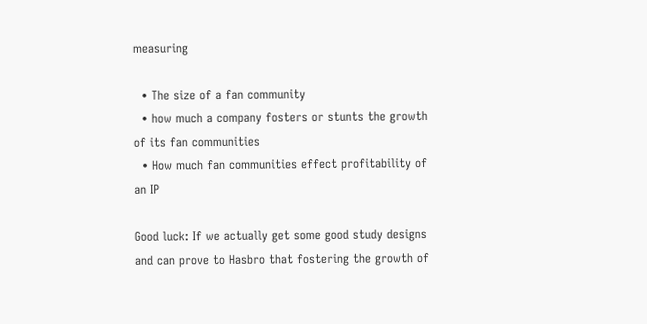measuring

  • The size of a fan community
  • how much a company fosters or stunts the growth of its fan communities
  • How much fan communities effect profitability of an IP

Good luck: If we actually get some good study designs and can prove to Hasbro that fostering the growth of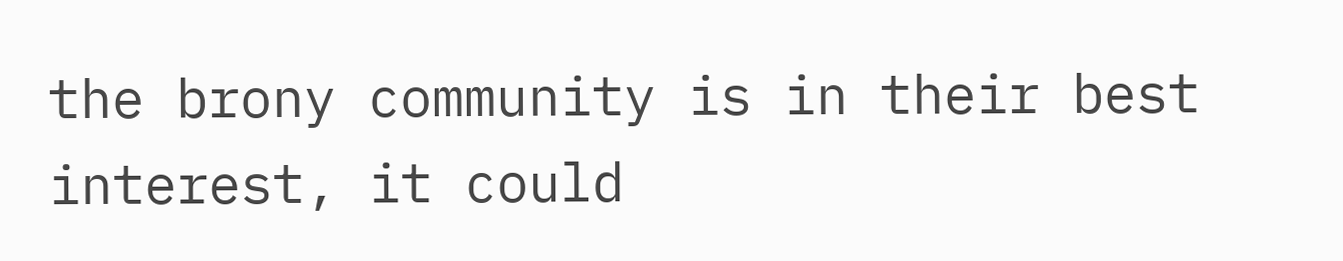the brony community is in their best interest, it could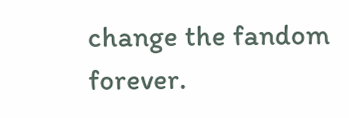change the fandom forever.